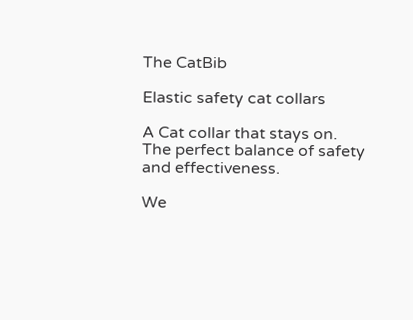The CatBib

Elastic safety cat collars

A Cat collar that stays on.
The perfect balance of safety and effectiveness.

We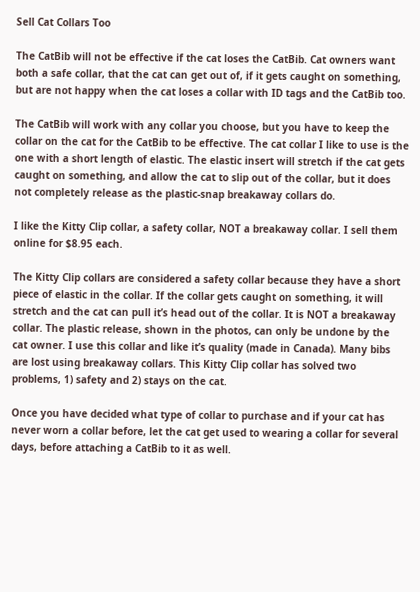Sell Cat Collars Too

The CatBib will not be effective if the cat loses the CatBib. Cat owners want both a safe collar, that the cat can get out of, if it gets caught on something, but are not happy when the cat loses a collar with ID tags and the CatBib too.

The CatBib will work with any collar you choose, but you have to keep the collar on the cat for the CatBib to be effective. The cat collar I like to use is the one with a short length of elastic. The elastic insert will stretch if the cat gets caught on something, and allow the cat to slip out of the collar, but it does not completely release as the plastic-snap breakaway collars do.

I like the Kitty Clip collar, a safety collar, NOT a breakaway collar. I sell them online for $8.95 each.

The Kitty Clip collars are considered a safety collar because they have a short piece of elastic in the collar. If the collar gets caught on something, it will stretch and the cat can pull it’s head out of the collar. It is NOT a breakaway collar. The plastic release, shown in the photos, can only be undone by the cat owner. I use this collar and like it’s quality (made in Canada). Many bibs are lost using breakaway collars. This Kitty Clip collar has solved two problems, 1) safety and 2) stays on the cat.

Once you have decided what type of collar to purchase and if your cat has never worn a collar before, let the cat get used to wearing a collar for several days, before attaching a CatBib to it as well.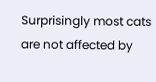Surprisingly most cats are not affected by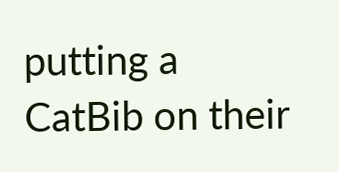putting a CatBib on their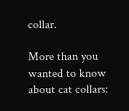collar.

More than you wanted to know about cat collars: